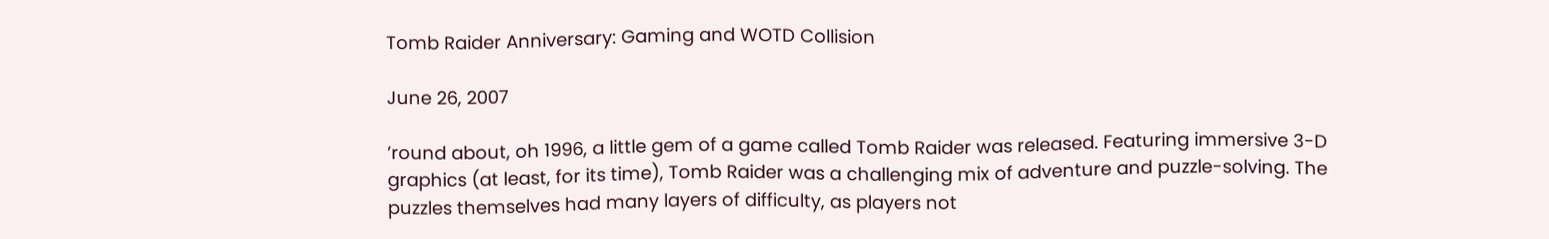Tomb Raider Anniversary: Gaming and WOTD Collision

June 26, 2007

’round about, oh 1996, a little gem of a game called Tomb Raider was released. Featuring immersive 3-D graphics (at least, for its time), Tomb Raider was a challenging mix of adventure and puzzle-solving. The puzzles themselves had many layers of difficulty, as players not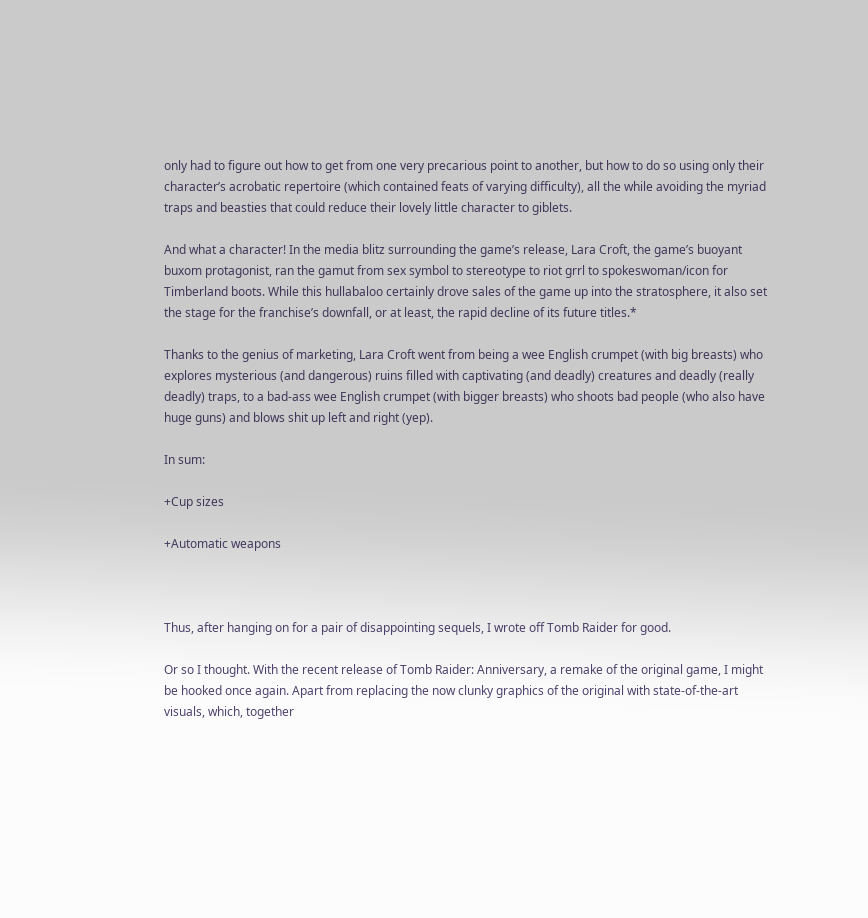only had to figure out how to get from one very precarious point to another, but how to do so using only their character’s acrobatic repertoire (which contained feats of varying difficulty), all the while avoiding the myriad traps and beasties that could reduce their lovely little character to giblets.

And what a character! In the media blitz surrounding the game’s release, Lara Croft, the game’s buoyant buxom protagonist, ran the gamut from sex symbol to stereotype to riot grrl to spokeswoman/icon for Timberland boots. While this hullabaloo certainly drove sales of the game up into the stratosphere, it also set the stage for the franchise’s downfall, or at least, the rapid decline of its future titles.*

Thanks to the genius of marketing, Lara Croft went from being a wee English crumpet (with big breasts) who explores mysterious (and dangerous) ruins filled with captivating (and deadly) creatures and deadly (really deadly) traps, to a bad-ass wee English crumpet (with bigger breasts) who shoots bad people (who also have huge guns) and blows shit up left and right (yep).

In sum:

+Cup sizes

+Automatic weapons



Thus, after hanging on for a pair of disappointing sequels, I wrote off Tomb Raider for good.

Or so I thought. With the recent release of Tomb Raider: Anniversary, a remake of the original game, I might be hooked once again. Apart from replacing the now clunky graphics of the original with state-of-the-art visuals, which, together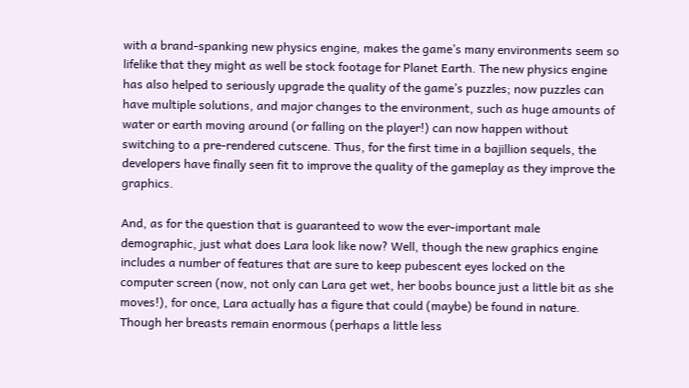with a brand-spanking new physics engine, makes the game’s many environments seem so lifelike that they might as well be stock footage for Planet Earth. The new physics engine has also helped to seriously upgrade the quality of the game’s puzzles; now puzzles can have multiple solutions, and major changes to the environment, such as huge amounts of water or earth moving around (or falling on the player!) can now happen without switching to a pre-rendered cutscene. Thus, for the first time in a bajillion sequels, the developers have finally seen fit to improve the quality of the gameplay as they improve the graphics.

And, as for the question that is guaranteed to wow the ever-important male demographic, just what does Lara look like now? Well, though the new graphics engine includes a number of features that are sure to keep pubescent eyes locked on the computer screen (now, not only can Lara get wet, her boobs bounce just a little bit as she moves!), for once, Lara actually has a figure that could (maybe) be found in nature. Though her breasts remain enormous (perhaps a little less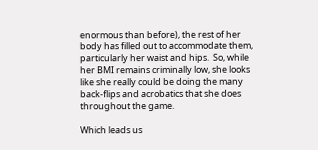enormous than before), the rest of her body has filled out to accommodate them, particularly her waist and hips.  So, while her BMI remains criminally low, she looks like she really could be doing the many back-flips and acrobatics that she does throughout the game.

Which leads us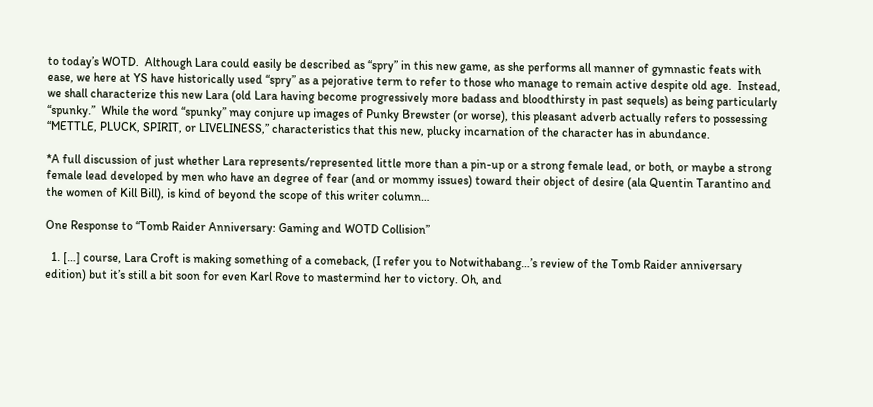to today’s WOTD.  Although Lara could easily be described as “spry” in this new game, as she performs all manner of gymnastic feats with ease, we here at YS have historically used “spry” as a pejorative term to refer to those who manage to remain active despite old age.  Instead, we shall characterize this new Lara (old Lara having become progressively more badass and bloodthirsty in past sequels) as being particularly “spunky.”  While the word “spunky” may conjure up images of Punky Brewster (or worse), this pleasant adverb actually refers to possessing “METTLE, PLUCK, SPIRIT, or LIVELINESS,” characteristics that this new, plucky incarnation of the character has in abundance.

*A full discussion of just whether Lara represents/represented little more than a pin-up or a strong female lead, or both, or maybe a strong female lead developed by men who have an degree of fear (and or mommy issues) toward their object of desire (ala Quentin Tarantino and the women of Kill Bill), is kind of beyond the scope of this writer column…

One Response to “Tomb Raider Anniversary: Gaming and WOTD Collision”

  1. […] course, Lara Croft is making something of a comeback, (I refer you to Notwithabang…’s review of the Tomb Raider anniversary edition) but it’s still a bit soon for even Karl Rove to mastermind her to victory. Oh, and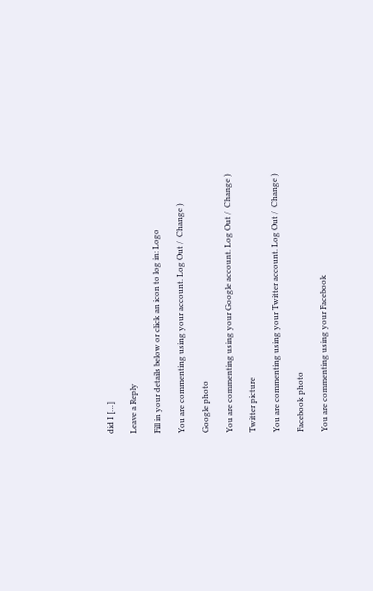did I […]

Leave a Reply

Fill in your details below or click an icon to log in: Logo

You are commenting using your account. Log Out /  Change )

Google photo

You are commenting using your Google account. Log Out /  Change )

Twitter picture

You are commenting using your Twitter account. Log Out /  Change )

Facebook photo

You are commenting using your Facebook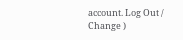account. Log Out /  Change )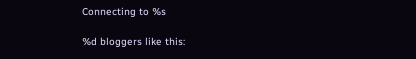Connecting to %s

%d bloggers like this: